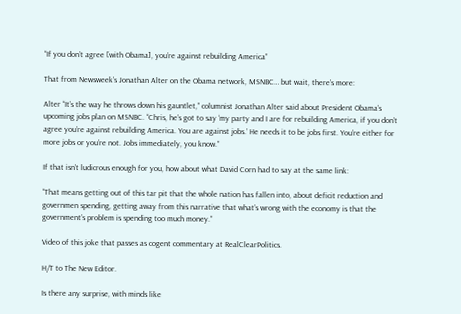“If you don’t agree [with Obama], you’re against rebuilding America”

That from Newsweek’s Jonathan Alter on the Obama network, MSNBC… but wait, there’s more:

Alter “It’s the way he throws down his gauntlet,” columnist Jonathan Alter said about President Obama’s upcoming jobs plan on MSNBC. “Chris, he’s got to say ‘my party and I are for rebuilding America, if you don’t agree you’re against rebuilding America. You are against jobs.’ He needs it to be jobs first. You’re either for more jobs or you’re not. Jobs immediately, you know.”

If that isn’t ludicrous enough for you, how about what David Corn had to say at the same link:

“That means getting out of this tar pit that the whole nation has fallen into, about deficit reduction and governmen spending, getting away from this narrative that what’s wrong with the economy is that the government’s problem is spending too much money.”

Video of this joke that passes as cogent commentary at RealClearPolitics.

H/T to The New Editor.

Is there any surprise, with minds like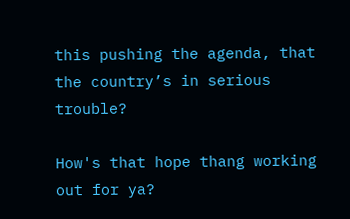this pushing the agenda, that the country’s in serious trouble?

How's that hope thang working out for ya?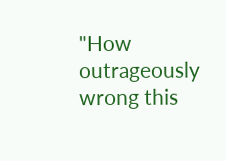"How outrageously wrong this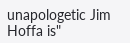unapologetic Jim Hoffa is"